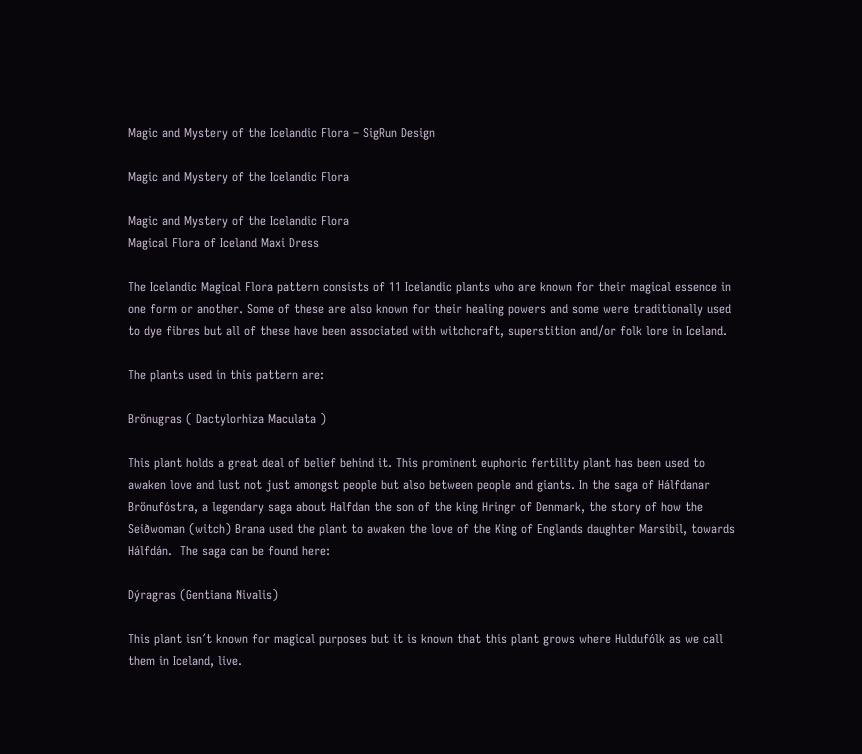Magic and Mystery of the Icelandic Flora – SigRun Design

Magic and Mystery of the Icelandic Flora

Magic and Mystery of the Icelandic Flora
Magical Flora of Iceland Maxi Dress

The Icelandic Magical Flora pattern consists of 11 Icelandic plants who are known for their magical essence in one form or another. Some of these are also known for their healing powers and some were traditionally used to dye fibres but all of these have been associated with witchcraft, superstition and/or folk lore in Iceland.

The plants used in this pattern are:

Brönugras ( Dactylorhiza Maculata )

This plant holds a great deal of belief behind it. This prominent euphoric fertility plant has been used to awaken love and lust not just amongst people but also between people and giants. In the saga of Hálfdanar Brönufóstra, a legendary saga about Halfdan the son of the king Hringr of Denmark, the story of how the Seiðwoman (witch) Brana used the plant to awaken the love of the King of Englands daughter Marsibil, towards Hálfdán.  The saga can be found here:

Dýragras (Gentiana Nivalis)

This plant isn´t known for magical purposes but it is known that this plant grows where Huldufólk as we call them in Iceland, live.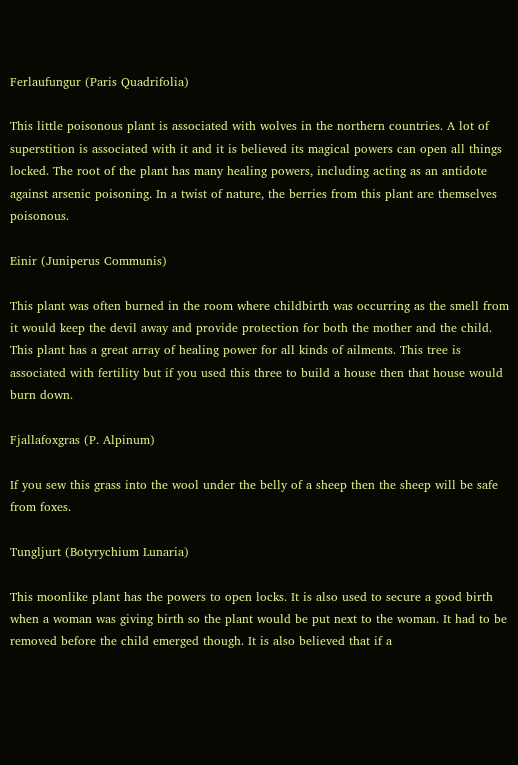Ferlaufungur (Paris Quadrifolia)

This little poisonous plant is associated with wolves in the northern countries. A lot of superstition is associated with it and it is believed its magical powers can open all things locked. The root of the plant has many healing powers, including acting as an antidote against arsenic poisoning. In a twist of nature, the berries from this plant are themselves poisonous.

Einir (Juniperus Communis)

This plant was often burned in the room where childbirth was occurring as the smell from it would keep the devil away and provide protection for both the mother and the child. This plant has a great array of healing power for all kinds of ailments. This tree is associated with fertility but if you used this three to build a house then that house would burn down.

Fjallafoxgras (P. Alpinum)

If you sew this grass into the wool under the belly of a sheep then the sheep will be safe from foxes.

Tungljurt (Botyrychium Lunaria)

This moonlike plant has the powers to open locks. It is also used to secure a good birth when a woman was giving birth so the plant would be put next to the woman. It had to be removed before the child emerged though. It is also believed that if a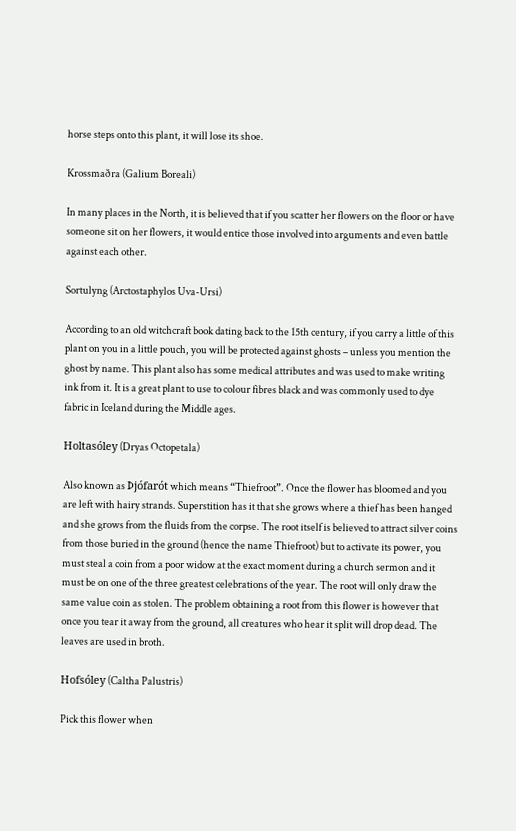horse steps onto this plant, it will lose its shoe.

Krossmaðra (Galium Boreali)

In many places in the North, it is believed that if you scatter her flowers on the floor or have someone sit on her flowers, it would entice those involved into arguments and even battle against each other.

Sortulyng (Arctostaphylos Uva-Ursi)

According to an old witchcraft book dating back to the 15th century, if you carry a little of this plant on you in a little pouch, you will be protected against ghosts – unless you mention the ghost by name. This plant also has some medical attributes and was used to make writing ink from it. It is a great plant to use to colour fibres black and was commonly used to dye fabric in Iceland during the Middle ages.

Holtasóley (Dryas Octopetala)

Also known as Þjófarót which means “Thiefroot”. Once the flower has bloomed and you are left with hairy strands. Superstition has it that she grows where a thief has been hanged and she grows from the fluids from the corpse. The root itself is believed to attract silver coins from those buried in the ground (hence the name Thiefroot) but to activate its power, you must steal a coin from a poor widow at the exact moment during a church sermon and it must be on one of the three greatest celebrations of the year. The root will only draw the same value coin as stolen. The problem obtaining a root from this flower is however that once you tear it away from the ground, all creatures who hear it split will drop dead. The leaves are used in broth.

Hofsóley (Caltha Palustris)

Pick this flower when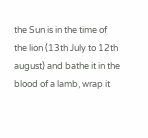the Sun is in the time of the lion (13th July to 12th august) and bathe it in the blood of a lamb, wrap it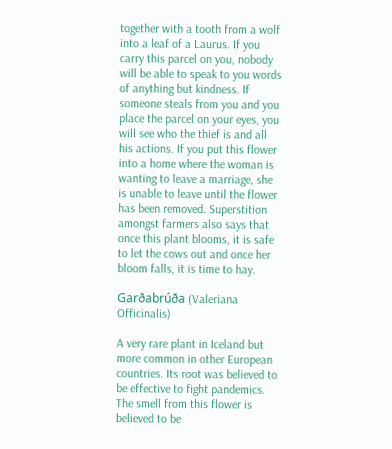together with a tooth from a wolf into a leaf of a Laurus. If you carry this parcel on you, nobody will be able to speak to you words of anything but kindness. If someone steals from you and you place the parcel on your eyes, you will see who the thief is and all his actions. If you put this flower into a home where the woman is wanting to leave a marriage, she is unable to leave until the flower has been removed. Superstition amongst farmers also says that once this plant blooms, it is safe to let the cows out and once her bloom falls, it is time to hay.

Garðabrúða (Valeriana Officinalis)

A very rare plant in Iceland but more common in other European countries. Its root was believed to be effective to fight pandemics. The smell from this flower is believed to be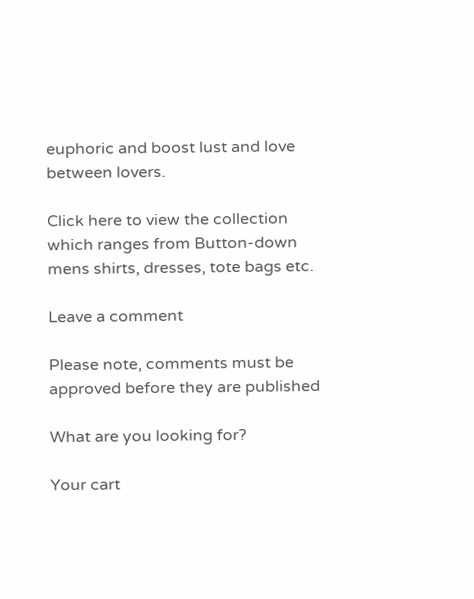euphoric and boost lust and love between lovers.

Click here to view the collection which ranges from Button-down mens shirts, dresses, tote bags etc.

Leave a comment

Please note, comments must be approved before they are published

What are you looking for?

Your cart